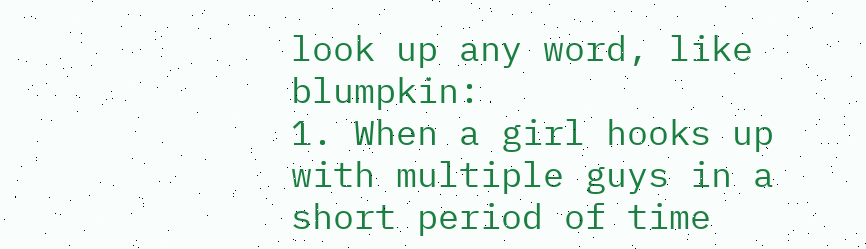look up any word, like blumpkin:
1. When a girl hooks up with multiple guys in a short period of time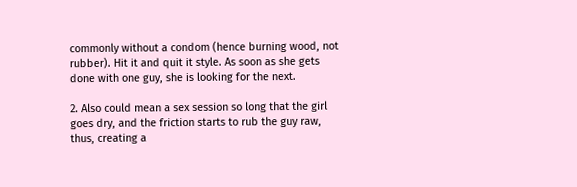commonly without a condom (hence burning wood, not rubber). Hit it and quit it style. As soon as she gets done with one guy, she is looking for the next.

2. Also could mean a sex session so long that the girl goes dry, and the friction starts to rub the guy raw, thus, creating a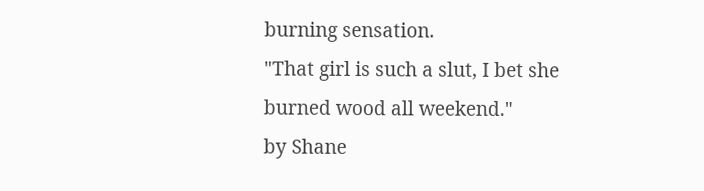burning sensation.
"That girl is such a slut, I bet she burned wood all weekend."
by Shane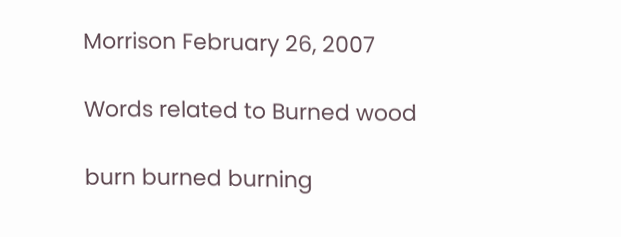Morrison February 26, 2007

Words related to Burned wood

burn burned burning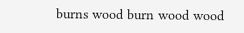burns wood burn wood wood